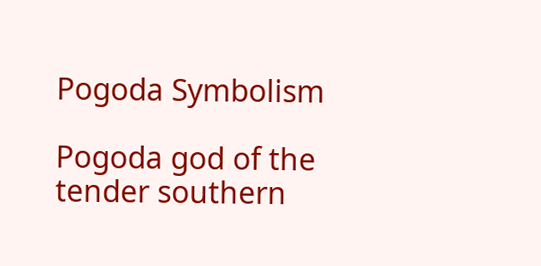Pogoda Symbolism

Pogoda god of the tender southern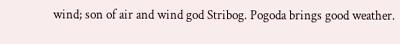wind; son of air and wind god Stribog. Pogoda brings good weather.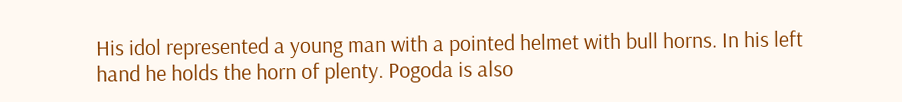His idol represented a young man with a pointed helmet with bull horns. In his left hand he holds the horn of plenty. Pogoda is also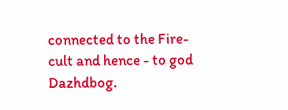connected to the Fire-cult and hence - to god Dazhdbog.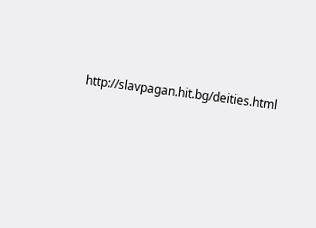http://slavpagan.hit.bg/deities.html